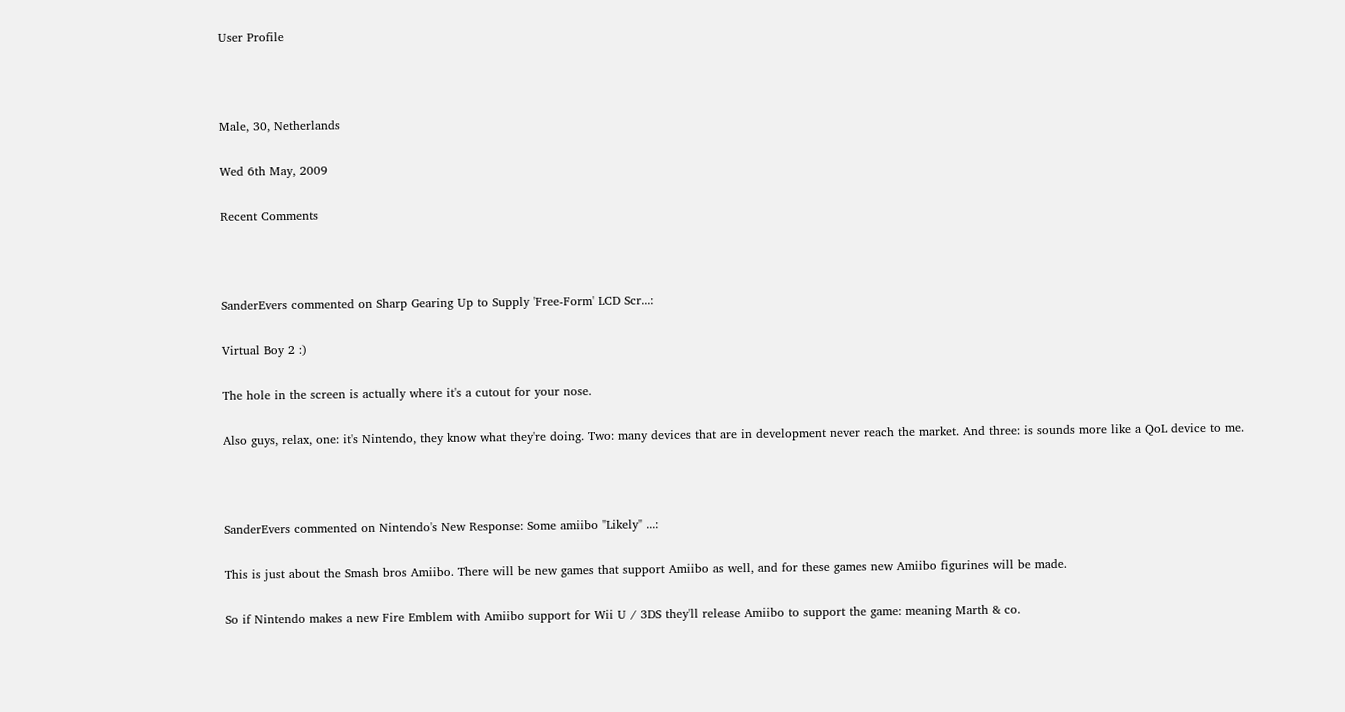User Profile



Male, 30, Netherlands

Wed 6th May, 2009

Recent Comments



SanderEvers commented on Sharp Gearing Up to Supply 'Free-Form' LCD Scr...:

Virtual Boy 2 :)

The hole in the screen is actually where it's a cutout for your nose.

Also guys, relax, one: it's Nintendo, they know what they're doing. Two: many devices that are in development never reach the market. And three: is sounds more like a QoL device to me.



SanderEvers commented on Nintendo's New Response: Some amiibo "Likely" ...:

This is just about the Smash bros Amiibo. There will be new games that support Amiibo as well, and for these games new Amiibo figurines will be made.

So if Nintendo makes a new Fire Emblem with Amiibo support for Wii U / 3DS they'll release Amiibo to support the game: meaning Marth & co.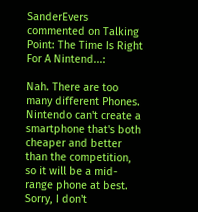SanderEvers commented on Talking Point: The Time Is Right For A Nintend...:

Nah. There are too many different Phones. Nintendo can't create a smartphone that's both cheaper and better than the competition, so it will be a mid-range phone at best. Sorry, I don't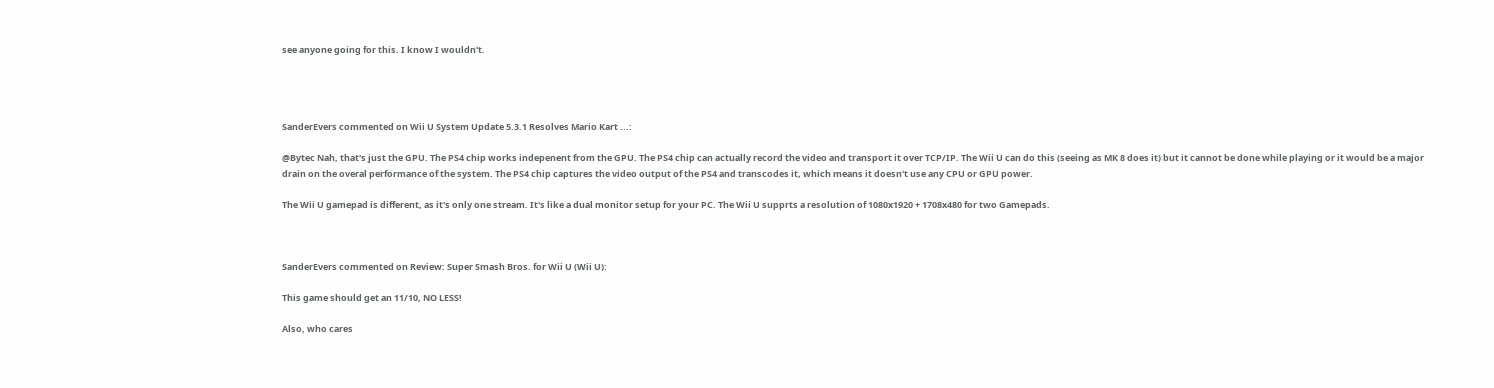see anyone going for this. I know I wouldn't.




SanderEvers commented on Wii U System Update 5.3.1 Resolves Mario Kart ...:

@Bytec Nah, that's just the GPU. The PS4 chip works indepenent from the GPU. The PS4 chip can actually record the video and transport it over TCP/IP. The Wii U can do this (seeing as MK 8 does it) but it cannot be done while playing or it would be a major drain on the overal performance of the system. The PS4 chip captures the video output of the PS4 and transcodes it, which means it doesn't use any CPU or GPU power.

The Wii U gamepad is different, as it's only one stream. It's like a dual monitor setup for your PC. The Wii U supprts a resolution of 1080x1920 + 1708x480 for two Gamepads.



SanderEvers commented on Review: Super Smash Bros. for Wii U (Wii U):

This game should get an 11/10, NO LESS!

Also, who cares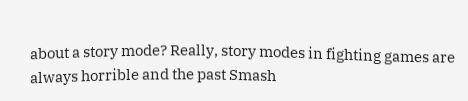about a story mode? Really, story modes in fighting games are always horrible and the past Smash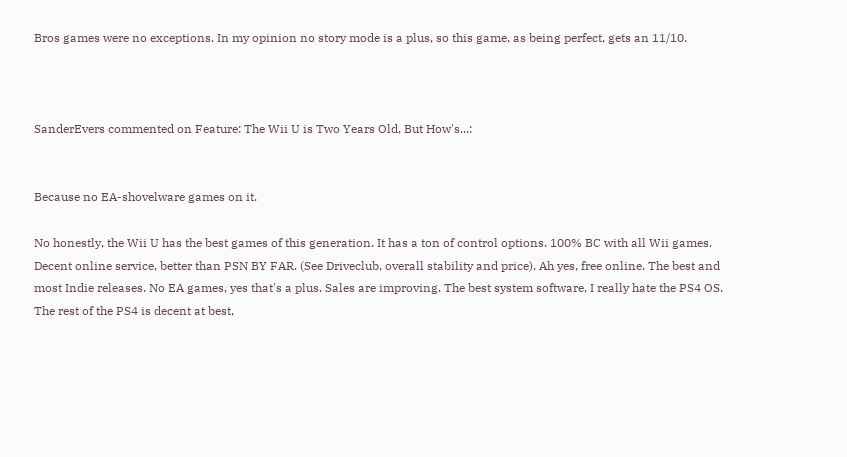Bros games were no exceptions. In my opinion no story mode is a plus, so this game, as being perfect, gets an 11/10.



SanderEvers commented on Feature: The Wii U is Two Years Old, But How's...:


Because no EA-shovelware games on it.

No honestly, the Wii U has the best games of this generation. It has a ton of control options. 100% BC with all Wii games. Decent online service, better than PSN BY FAR. (See Driveclub, overall stability and price). Ah yes, free online. The best and most Indie releases. No EA games, yes that's a plus. Sales are improving. The best system software, I really hate the PS4 OS. The rest of the PS4 is decent at best,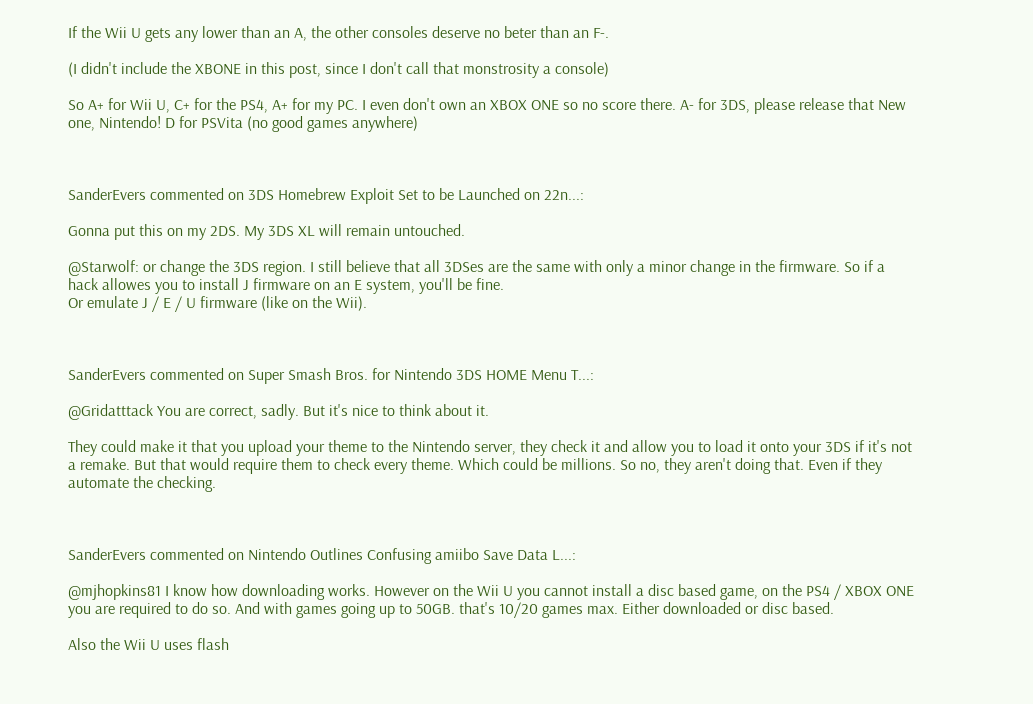If the Wii U gets any lower than an A, the other consoles deserve no beter than an F-.

(I didn't include the XBONE in this post, since I don't call that monstrosity a console)

So A+ for Wii U, C+ for the PS4, A+ for my PC. I even don't own an XBOX ONE so no score there. A- for 3DS, please release that New one, Nintendo! D for PSVita (no good games anywhere)



SanderEvers commented on 3DS Homebrew Exploit Set to be Launched on 22n...:

Gonna put this on my 2DS. My 3DS XL will remain untouched.

@Starwolf: or change the 3DS region. I still believe that all 3DSes are the same with only a minor change in the firmware. So if a hack allowes you to install J firmware on an E system, you'll be fine.
Or emulate J / E / U firmware (like on the Wii).



SanderEvers commented on Super Smash Bros. for Nintendo 3DS HOME Menu T...:

@Gridatttack You are correct, sadly. But it's nice to think about it.

They could make it that you upload your theme to the Nintendo server, they check it and allow you to load it onto your 3DS if it's not a remake. But that would require them to check every theme. Which could be millions. So no, they aren't doing that. Even if they automate the checking.



SanderEvers commented on Nintendo Outlines Confusing amiibo Save Data L...:

@mjhopkins81 I know how downloading works. However on the Wii U you cannot install a disc based game, on the PS4 / XBOX ONE you are required to do so. And with games going up to 50GB. that's 10/20 games max. Either downloaded or disc based.

Also the Wii U uses flash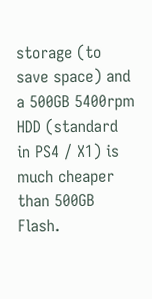storage (to save space) and a 500GB 5400rpm HDD (standard in PS4 / X1) is much cheaper than 500GB Flash.